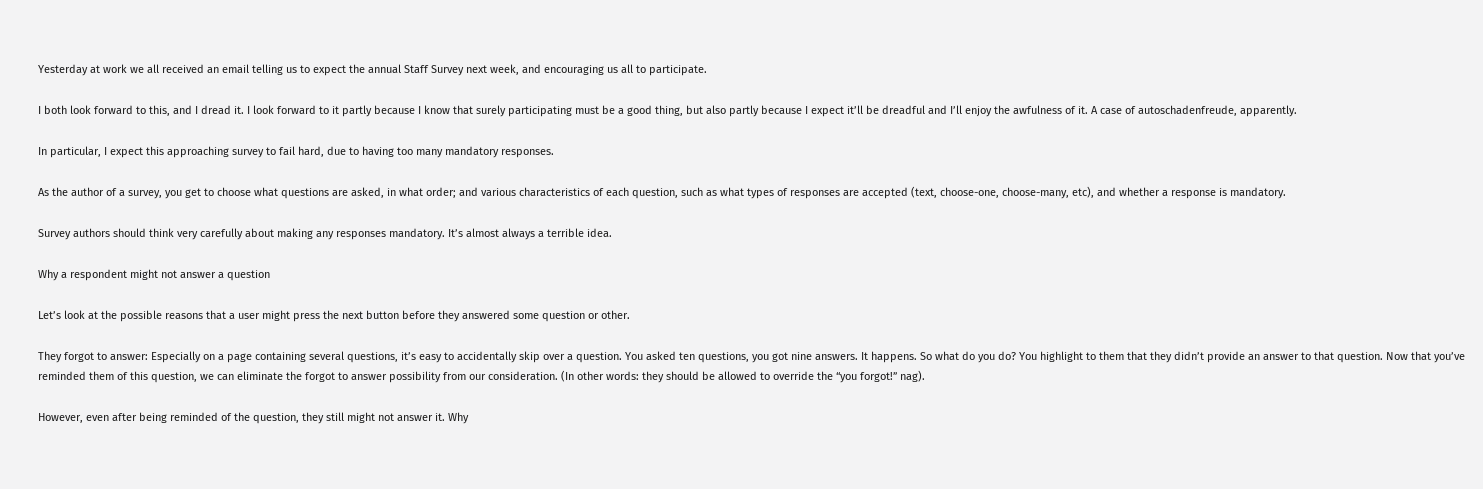Yesterday at work we all received an email telling us to expect the annual Staff Survey next week, and encouraging us all to participate.

I both look forward to this, and I dread it. I look forward to it partly because I know that surely participating must be a good thing, but also partly because I expect it’ll be dreadful and I’ll enjoy the awfulness of it. A case of autoschadenfreude, apparently.

In particular, I expect this approaching survey to fail hard, due to having too many mandatory responses.

As the author of a survey, you get to choose what questions are asked, in what order; and various characteristics of each question, such as what types of responses are accepted (text, choose-one, choose-many, etc), and whether a response is mandatory.

Survey authors should think very carefully about making any responses mandatory. It’s almost always a terrible idea.

Why a respondent might not answer a question

Let’s look at the possible reasons that a user might press the next button before they answered some question or other.

They forgot to answer: Especially on a page containing several questions, it’s easy to accidentally skip over a question. You asked ten questions, you got nine answers. It happens. So what do you do? You highlight to them that they didn’t provide an answer to that question. Now that you’ve reminded them of this question, we can eliminate the forgot to answer possibility from our consideration. (In other words: they should be allowed to override the “you forgot!” nag).

However, even after being reminded of the question, they still might not answer it. Why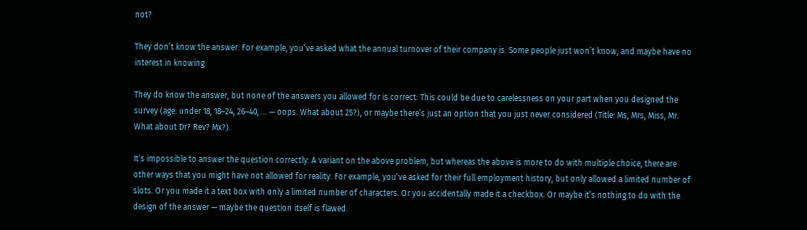not?

They don’t know the answer: For example, you’ve asked what the annual turnover of their company is. Some people just won’t know, and maybe have no interest in knowing.

They do know the answer, but none of the answers you allowed for is correct: This could be due to carelessness on your part when you designed the survey (age: under 18, 18–24, 26–40, … — oops. What about 25?), or maybe there’s just an option that you just never considered (Title: Ms, Mrs, Miss, Mr. What about Dr? Rev? Mx?).

It’s impossible to answer the question correctly: A variant on the above problem, but whereas the above is more to do with multiple choice, there are other ways that you might have not allowed for reality. For example, you’ve asked for their full employment history, but only allowed a limited number of slots. Or you made it a text box with only a limited number of characters. Or you accidentally made it a checkbox. Or maybe it’s nothing to do with the design of the answer — maybe the question itself is flawed.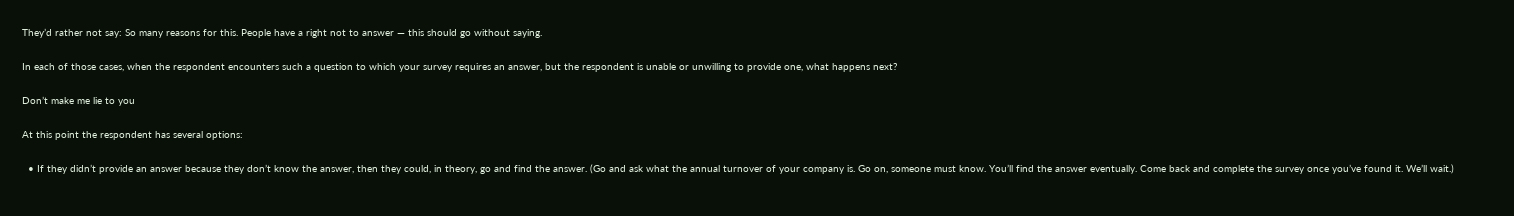They’d rather not say: So many reasons for this. People have a right not to answer — this should go without saying.

In each of those cases, when the respondent encounters such a question to which your survey requires an answer, but the respondent is unable or unwilling to provide one, what happens next?

Don’t make me lie to you

At this point the respondent has several options:

  • If they didn’t provide an answer because they don’t know the answer, then they could, in theory, go and find the answer. (Go and ask what the annual turnover of your company is. Go on, someone must know. You’ll find the answer eventually. Come back and complete the survey once you’ve found it. We’ll wait.)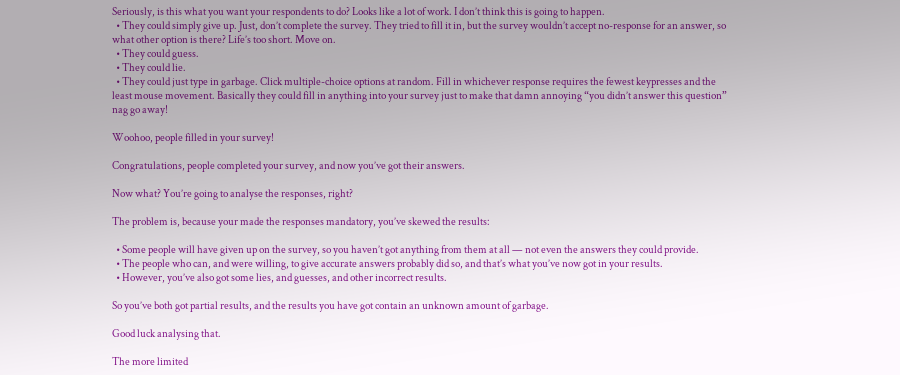Seriously, is this what you want your respondents to do? Looks like a lot of work. I don’t think this is going to happen.
  • They could simply give up. Just, don’t complete the survey. They tried to fill it in, but the survey wouldn’t accept no-response for an answer, so what other option is there? Life’s too short. Move on.
  • They could guess.
  • They could lie.
  • They could just type in garbage. Click multiple-choice options at random. Fill in whichever response requires the fewest keypresses and the least mouse movement. Basically they could fill in anything into your survey just to make that damn annoying “you didn’t answer this question” nag go away!

Woohoo, people filled in your survey!

Congratulations, people completed your survey, and now you’ve got their answers.

Now what? You’re going to analyse the responses, right?

The problem is, because your made the responses mandatory, you’ve skewed the results:

  • Some people will have given up on the survey, so you haven’t got anything from them at all — not even the answers they could provide.
  • The people who can, and were willing, to give accurate answers probably did so, and that’s what you’ve now got in your results.
  • However, you’ve also got some lies, and guesses, and other incorrect results.

So you’ve both got partial results, and the results you have got contain an unknown amount of garbage.

Good luck analysing that.

The more limited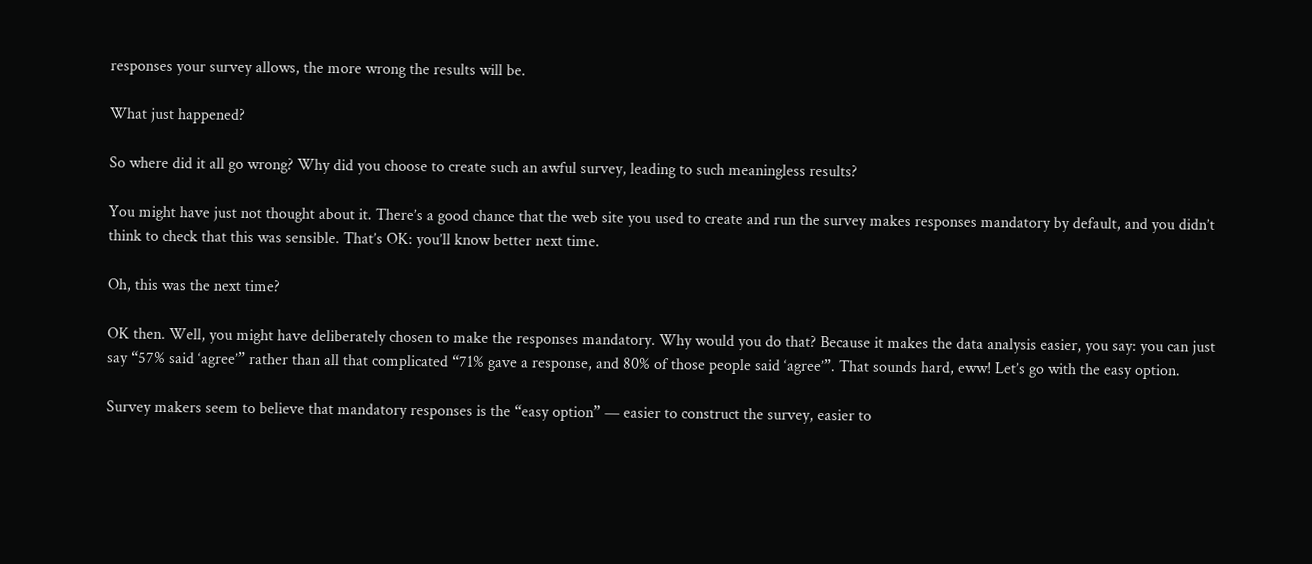responses your survey allows, the more wrong the results will be.

What just happened?

So where did it all go wrong? Why did you choose to create such an awful survey, leading to such meaningless results?

You might have just not thought about it. There’s a good chance that the web site you used to create and run the survey makes responses mandatory by default, and you didn’t think to check that this was sensible. That’s OK: you’ll know better next time.

Oh, this was the next time?

OK then. Well, you might have deliberately chosen to make the responses mandatory. Why would you do that? Because it makes the data analysis easier, you say: you can just say “57% said ‘agree’” rather than all that complicated “71% gave a response, and 80% of those people said ‘agree’”. That sounds hard, eww! Let’s go with the easy option.

Survey makers seem to believe that mandatory responses is the “easy option” — easier to construct the survey, easier to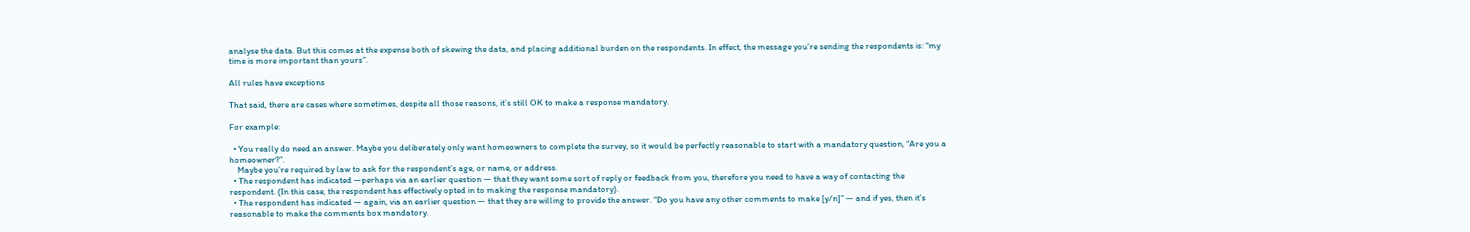analyse the data. But this comes at the expense both of skewing the data, and placing additional burden on the respondents. In effect, the message you’re sending the respondents is: “my time is more important than yours”.

All rules have exceptions

That said, there are cases where sometimes, despite all those reasons, it’s still OK to make a response mandatory.

For example:

  • You really do need an answer. Maybe you deliberately only want homeowners to complete the survey, so it would be perfectly reasonable to start with a mandatory question, “Are you a homeowner?”.
    Maybe you’re required by law to ask for the respondent’s age, or name, or address.
  • The respondent has indicated —perhaps via an earlier question — that they want some sort of reply or feedback from you, therefore you need to have a way of contacting the respondent. (In this case, the respondent has effectively opted in to making the response mandatory).
  • The respondent has indicated — again, via an earlier question — that they are willing to provide the answer. “Do you have any other comments to make [y/n]” — and if yes, then it’s reasonable to make the comments box mandatory.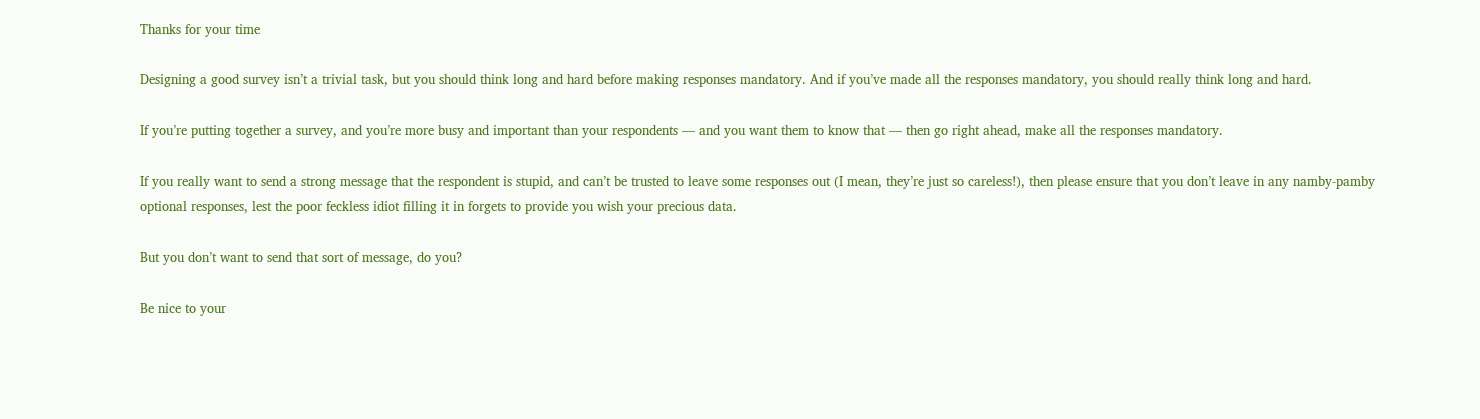Thanks for your time

Designing a good survey isn’t a trivial task, but you should think long and hard before making responses mandatory. And if you’ve made all the responses mandatory, you should really think long and hard.

If you’re putting together a survey, and you’re more busy and important than your respondents — and you want them to know that — then go right ahead, make all the responses mandatory.

If you really want to send a strong message that the respondent is stupid, and can’t be trusted to leave some responses out (I mean, they’re just so careless!), then please ensure that you don’t leave in any namby-pamby optional responses, lest the poor feckless idiot filling it in forgets to provide you wish your precious data.

But you don’t want to send that sort of message, do you?

Be nice to your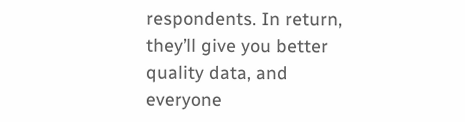respondents. In return, they’ll give you better quality data, and everyone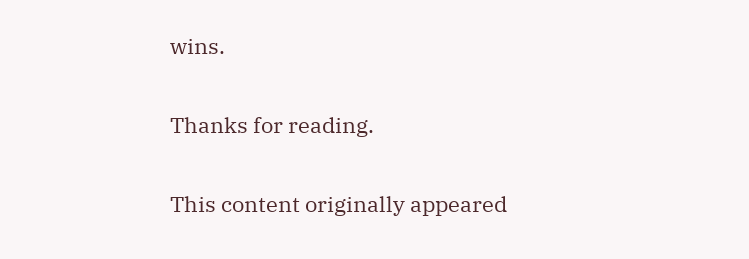wins.

Thanks for reading.

This content originally appeared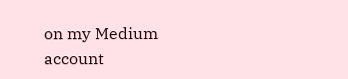on my Medium account